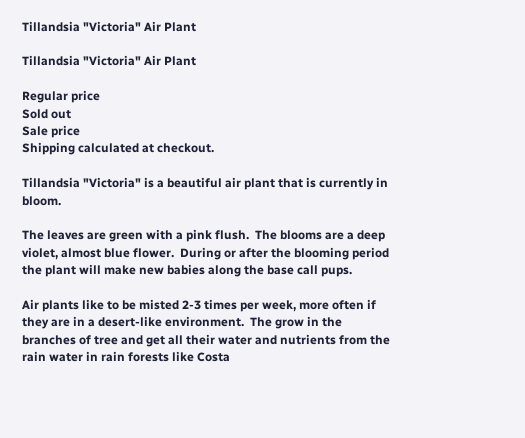Tillandsia "Victoria" Air Plant

Tillandsia "Victoria" Air Plant

Regular price
Sold out
Sale price
Shipping calculated at checkout.

Tillandsia "Victoria" is a beautiful air plant that is currently in bloom.

The leaves are green with a pink flush.  The blooms are a deep violet, almost blue flower.  During or after the blooming period the plant will make new babies along the base call pups.

Air plants like to be misted 2-3 times per week, more often if they are in a desert-like environment.  The grow in the branches of tree and get all their water and nutrients from the rain water in rain forests like Costa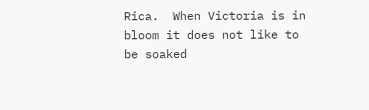Rica.  When Victoria is in bloom it does not like to be soaked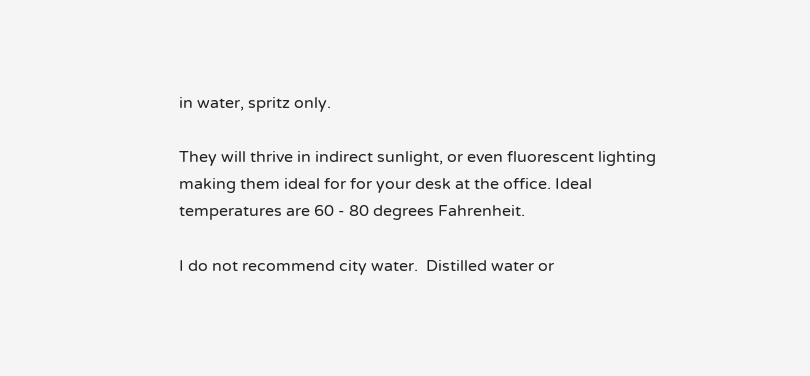in water, spritz only.

They will thrive in indirect sunlight, or even fluorescent lighting making them ideal for for your desk at the office. Ideal temperatures are 60 - 80 degrees Fahrenheit.

I do not recommend city water.  Distilled water or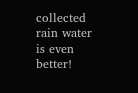collected rain water is even better!